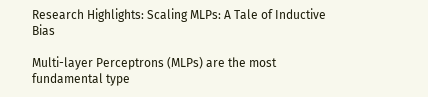Research Highlights: Scaling MLPs: A Tale of Inductive Bias

Multi-layer Perceptrons (MLPs) are the most fundamental type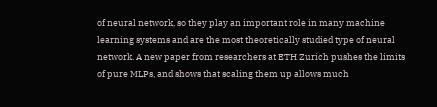of neural network, so they play an important role in many machine learning systems and are the most theoretically studied type of neural network. A new paper from researchers at ETH Zurich pushes the limits of pure MLPs, and shows that scaling them up allows much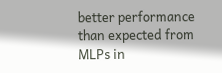better performance than expected from MLPs in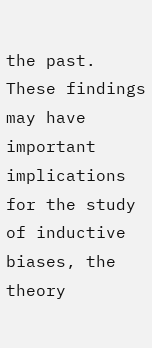the past. These findings may have important implications for the study of inductive biases, the theory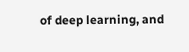of deep learning, and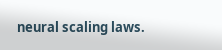neural scaling laws.